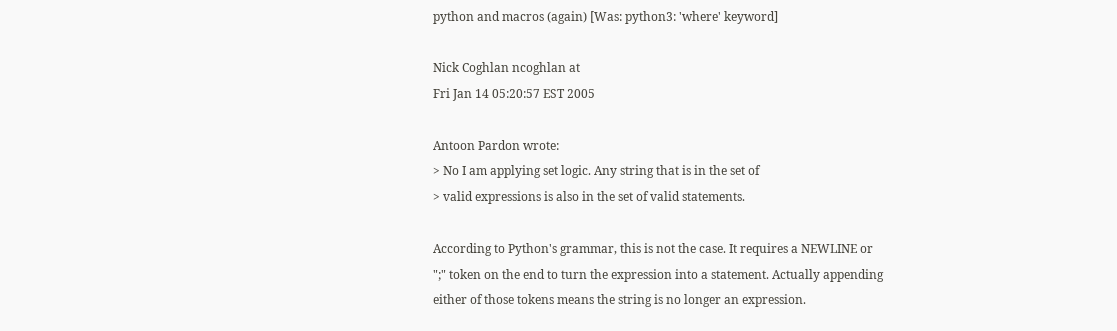python and macros (again) [Was: python3: 'where' keyword]

Nick Coghlan ncoghlan at
Fri Jan 14 05:20:57 EST 2005

Antoon Pardon wrote:
> No I am applying set logic. Any string that is in the set of
> valid expressions is also in the set of valid statements.

According to Python's grammar, this is not the case. It requires a NEWLINE or
";" token on the end to turn the expression into a statement. Actually appending
either of those tokens means the string is no longer an expression.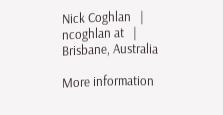Nick Coghlan   |   ncoghlan at   |   Brisbane, Australia

More information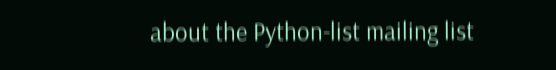about the Python-list mailing list